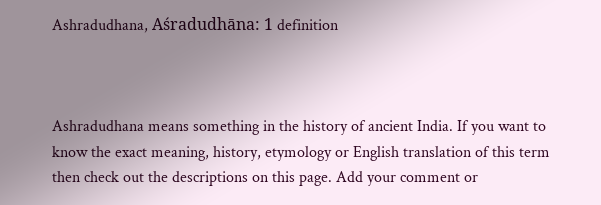Ashradudhana, Aśradudhāna: 1 definition



Ashradudhana means something in the history of ancient India. If you want to know the exact meaning, history, etymology or English translation of this term then check out the descriptions on this page. Add your comment or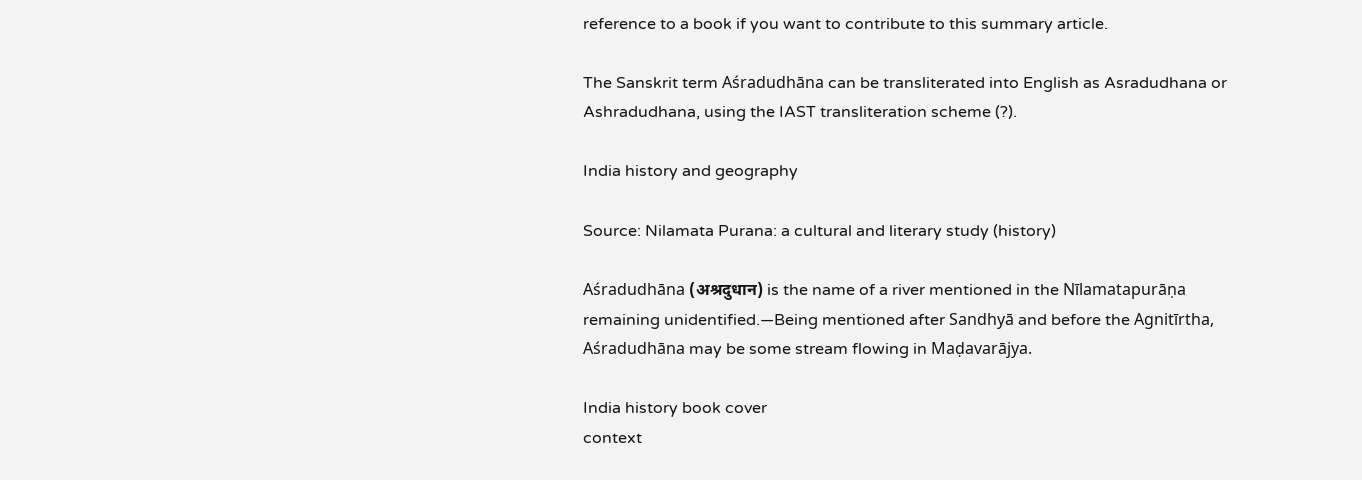reference to a book if you want to contribute to this summary article.

The Sanskrit term Aśradudhāna can be transliterated into English as Asradudhana or Ashradudhana, using the IAST transliteration scheme (?).

India history and geography

Source: Nilamata Purana: a cultural and literary study (history)

Aśradudhāna (अश्रदुधान) is the name of a river mentioned in the Nīlamatapurāṇa remaining unidentified.—Being mentioned after Sandhyā and before the Agnitīrtha, Aśradudhāna may be some stream flowing in Maḍavarājya.

India history book cover
context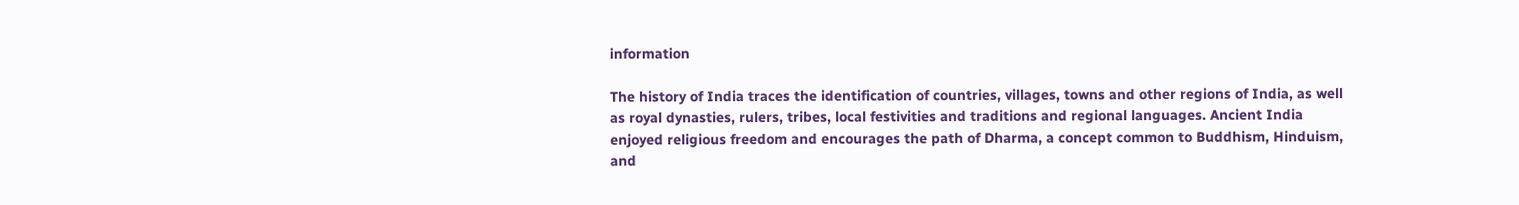information

The history of India traces the identification of countries, villages, towns and other regions of India, as well as royal dynasties, rulers, tribes, local festivities and traditions and regional languages. Ancient India enjoyed religious freedom and encourages the path of Dharma, a concept common to Buddhism, Hinduism, and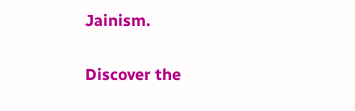Jainism.

Discover the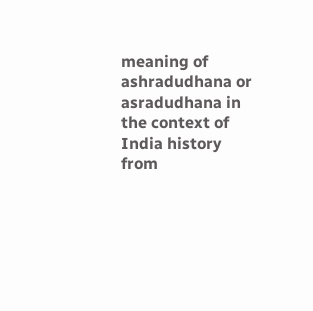meaning of ashradudhana or asradudhana in the context of India history from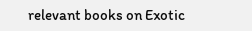relevant books on Exotic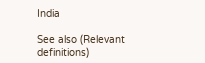India

See also (Relevant definitions)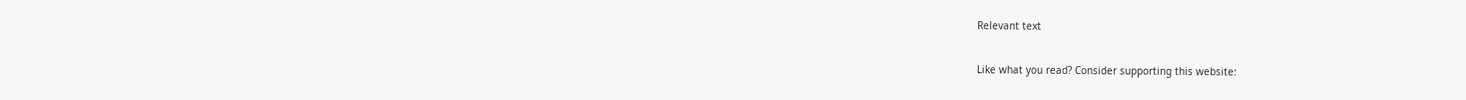Relevant text

Like what you read? Consider supporting this website: